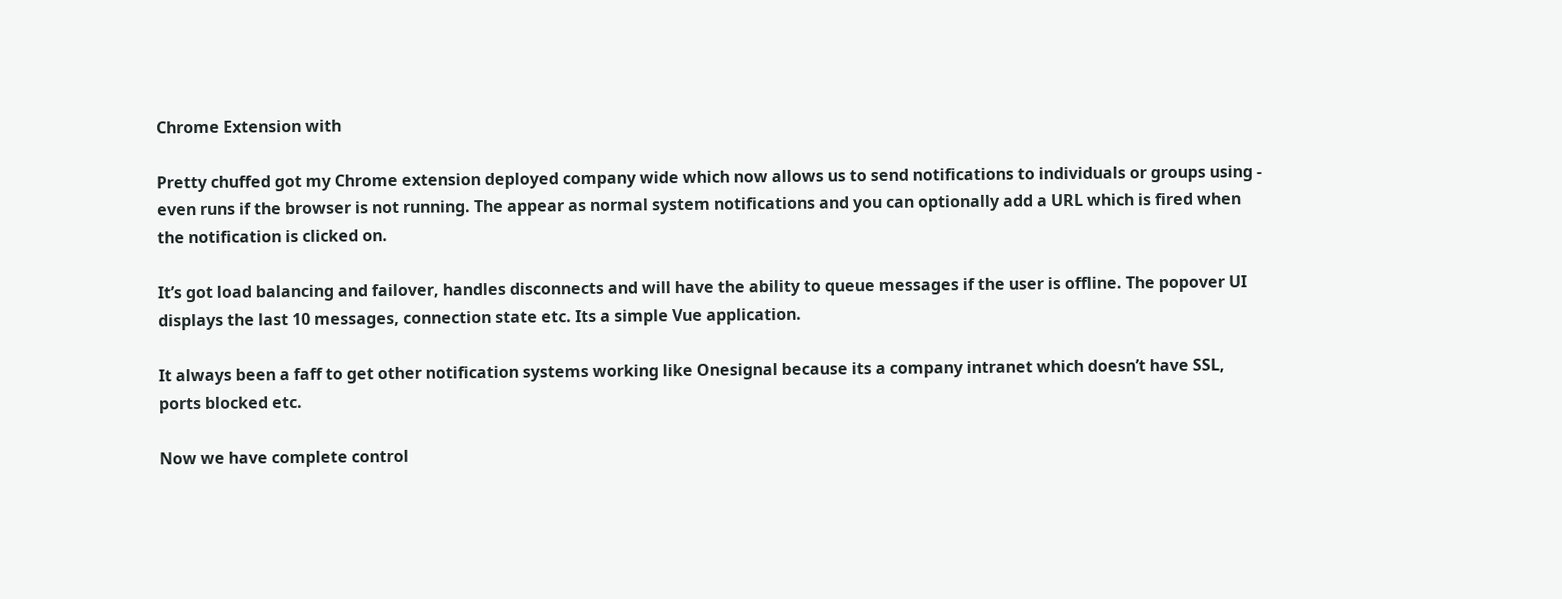Chrome Extension with

Pretty chuffed got my Chrome extension deployed company wide which now allows us to send notifications to individuals or groups using - even runs if the browser is not running. The appear as normal system notifications and you can optionally add a URL which is fired when the notification is clicked on.

It’s got load balancing and failover, handles disconnects and will have the ability to queue messages if the user is offline. The popover UI displays the last 10 messages, connection state etc. Its a simple Vue application.

It always been a faff to get other notification systems working like Onesignal because its a company intranet which doesn’t have SSL, ports blocked etc.

Now we have complete control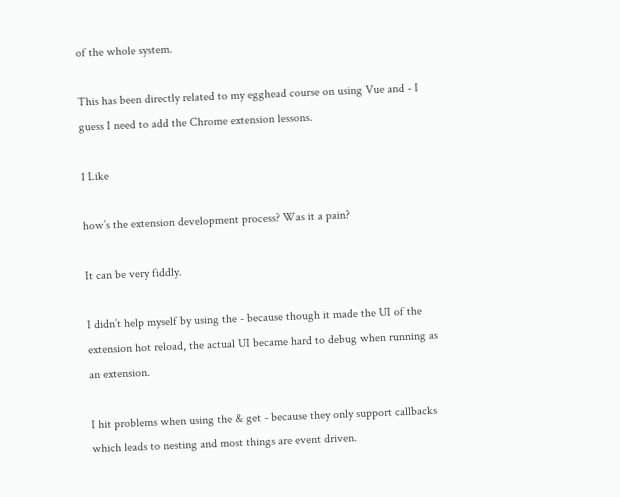of the whole system.

This has been directly related to my egghead course on using Vue and - I guess I need to add the Chrome extension lessons.

1 Like

how’s the extension development process? Was it a pain?

It can be very fiddly.

I didn’t help myself by using the - because though it made the UI of the extension hot reload, the actual UI became hard to debug when running as an extension.

I hit problems when using the & get - because they only support callbacks which leads to nesting and most things are event driven.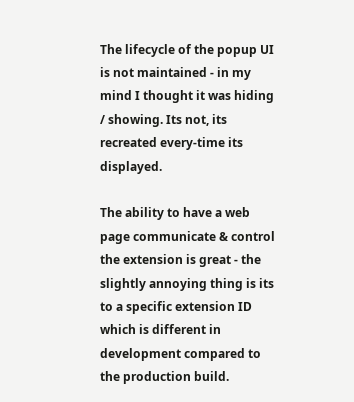The lifecycle of the popup UI is not maintained - in my mind I thought it was hiding / showing. Its not, its recreated every-time its displayed.

The ability to have a web page communicate & control the extension is great - the slightly annoying thing is its to a specific extension ID which is different in development compared to the production build.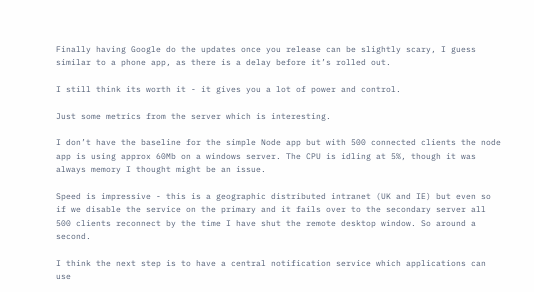Finally having Google do the updates once you release can be slightly scary, I guess similar to a phone app, as there is a delay before it’s rolled out.

I still think its worth it - it gives you a lot of power and control.

Just some metrics from the server which is interesting.

I don’t have the baseline for the simple Node app but with 500 connected clients the node app is using approx 60Mb on a windows server. The CPU is idling at 5%, though it was always memory I thought might be an issue.

Speed is impressive - this is a geographic distributed intranet (UK and IE) but even so if we disable the service on the primary and it fails over to the secondary server all 500 clients reconnect by the time I have shut the remote desktop window. So around a second.

I think the next step is to have a central notification service which applications can use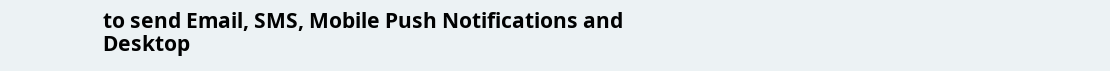to send Email, SMS, Mobile Push Notifications and Desktop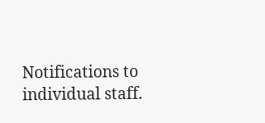Notifications to individual staff.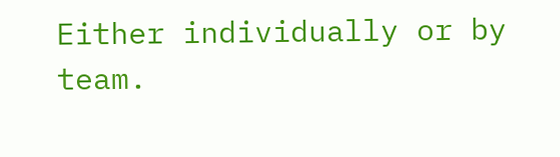Either individually or by team.